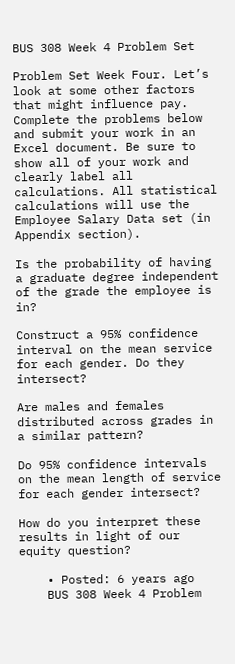BUS 308 Week 4 Problem Set

Problem Set Week Four. Let’s look at some other factors that might influence pay. Complete the problems below and submit your work in an Excel document. Be sure to show all of your work and clearly label all calculations. All statistical calculations will use the Employee Salary Data set (in Appendix section).

Is the probability of having a graduate degree independent of the grade the employee is in?

Construct a 95% confidence interval on the mean service for each gender. Do they intersect?

Are males and females distributed across grades in a similar pattern?

Do 95% confidence intervals on the mean length of service for each gender intersect?

How do you interpret these results in light of our equity question?

    • Posted: 6 years ago
    BUS 308 Week 4 Problem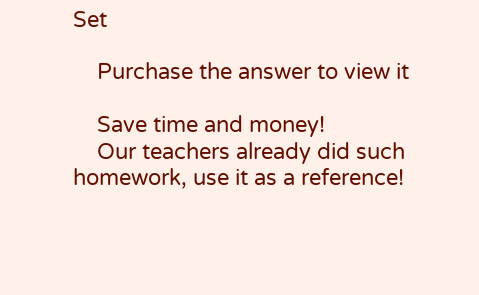Set

    Purchase the answer to view it

    Save time and money!
    Our teachers already did such homework, use it as a reference!